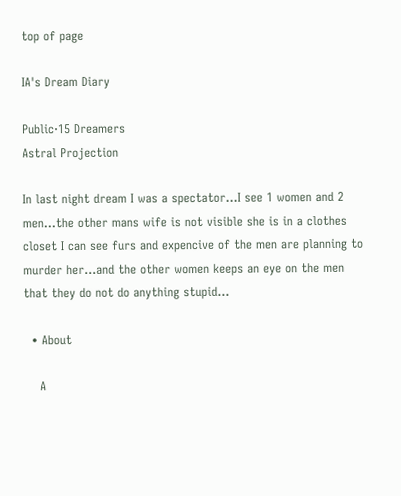top of page

IA's Dream Diary

Public·15 Dreamers
Astral Projection

In last night dream I was a spectator...I see 1 women and 2 men...the other mans wife is not visible she is in a clothes closet I can see furs and expencive of the men are planning to murder her...and the other women keeps an eye on the men that they do not do anything stupid...

  • About

    A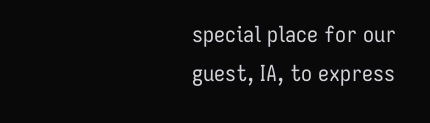special place for our guest, IA, to express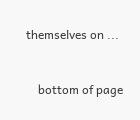themselves on ...


    bottom of page